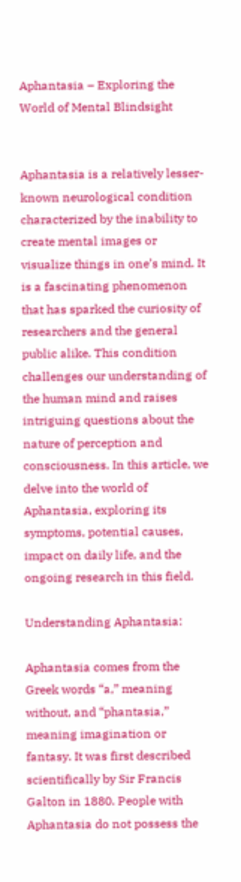Aphantasia – Exploring the World of Mental Blindsight


Aphantasia is a relatively lesser-known neurological condition characterized by the inability to create mental images or visualize things in one’s mind. It is a fascinating phenomenon that has sparked the curiosity of researchers and the general public alike. This condition challenges our understanding of the human mind and raises intriguing questions about the nature of perception and consciousness. In this article, we delve into the world of Aphantasia, exploring its symptoms, potential causes, impact on daily life, and the ongoing research in this field.

Understanding Aphantasia:

Aphantasia comes from the Greek words “a,” meaning without, and “phantasia,” meaning imagination or fantasy. It was first described scientifically by Sir Francis Galton in 1880. People with Aphantasia do not possess the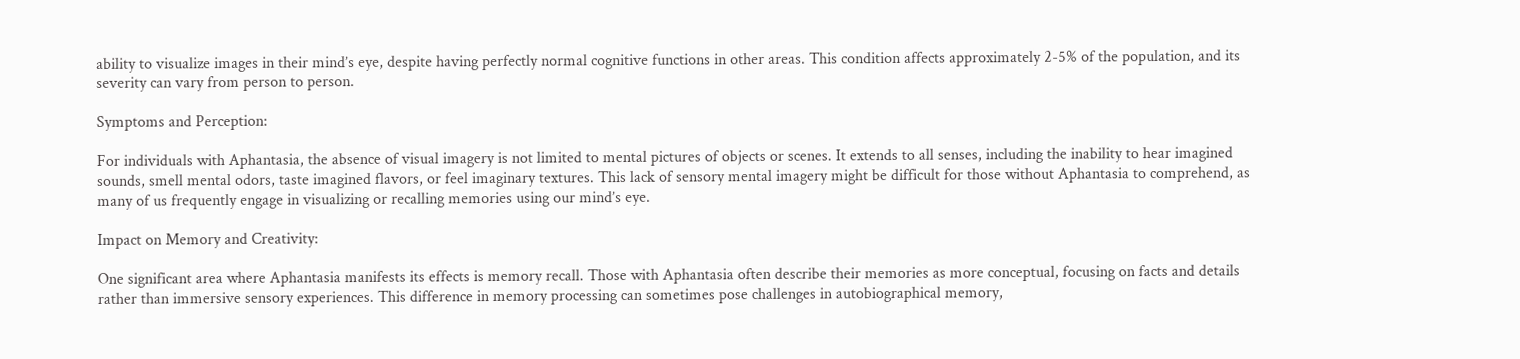ability to visualize images in their mind’s eye, despite having perfectly normal cognitive functions in other areas. This condition affects approximately 2-5% of the population, and its severity can vary from person to person.

Symptoms and Perception:

For individuals with Aphantasia, the absence of visual imagery is not limited to mental pictures of objects or scenes. It extends to all senses, including the inability to hear imagined sounds, smell mental odors, taste imagined flavors, or feel imaginary textures. This lack of sensory mental imagery might be difficult for those without Aphantasia to comprehend, as many of us frequently engage in visualizing or recalling memories using our mind’s eye.

Impact on Memory and Creativity:

One significant area where Aphantasia manifests its effects is memory recall. Those with Aphantasia often describe their memories as more conceptual, focusing on facts and details rather than immersive sensory experiences. This difference in memory processing can sometimes pose challenges in autobiographical memory,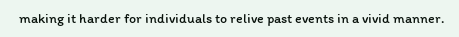making it harder for individuals to relive past events in a vivid manner.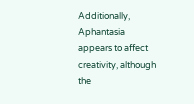Additionally, Aphantasia appears to affect creativity, although the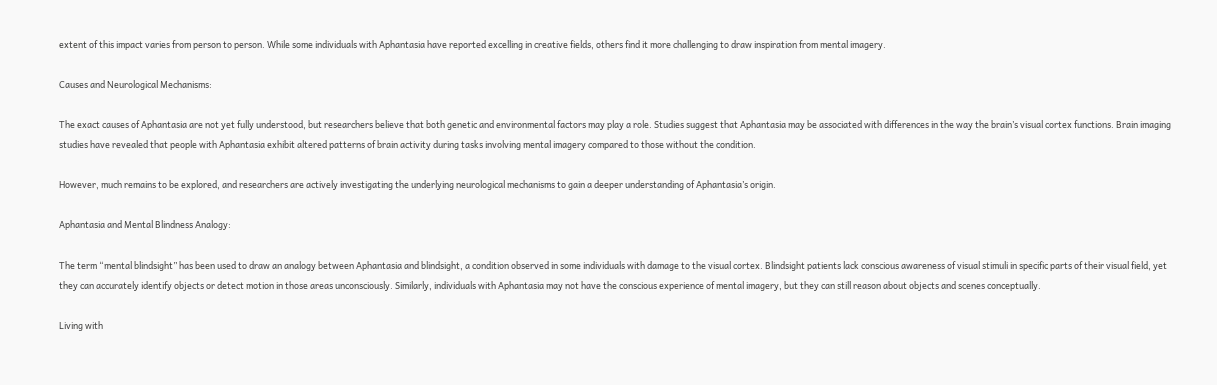extent of this impact varies from person to person. While some individuals with Aphantasia have reported excelling in creative fields, others find it more challenging to draw inspiration from mental imagery.

Causes and Neurological Mechanisms:

The exact causes of Aphantasia are not yet fully understood, but researchers believe that both genetic and environmental factors may play a role. Studies suggest that Aphantasia may be associated with differences in the way the brain’s visual cortex functions. Brain imaging studies have revealed that people with Aphantasia exhibit altered patterns of brain activity during tasks involving mental imagery compared to those without the condition.

However, much remains to be explored, and researchers are actively investigating the underlying neurological mechanisms to gain a deeper understanding of Aphantasia’s origin.

Aphantasia and Mental Blindness Analogy:

The term “mental blindsight” has been used to draw an analogy between Aphantasia and blindsight, a condition observed in some individuals with damage to the visual cortex. Blindsight patients lack conscious awareness of visual stimuli in specific parts of their visual field, yet they can accurately identify objects or detect motion in those areas unconsciously. Similarly, individuals with Aphantasia may not have the conscious experience of mental imagery, but they can still reason about objects and scenes conceptually.

Living with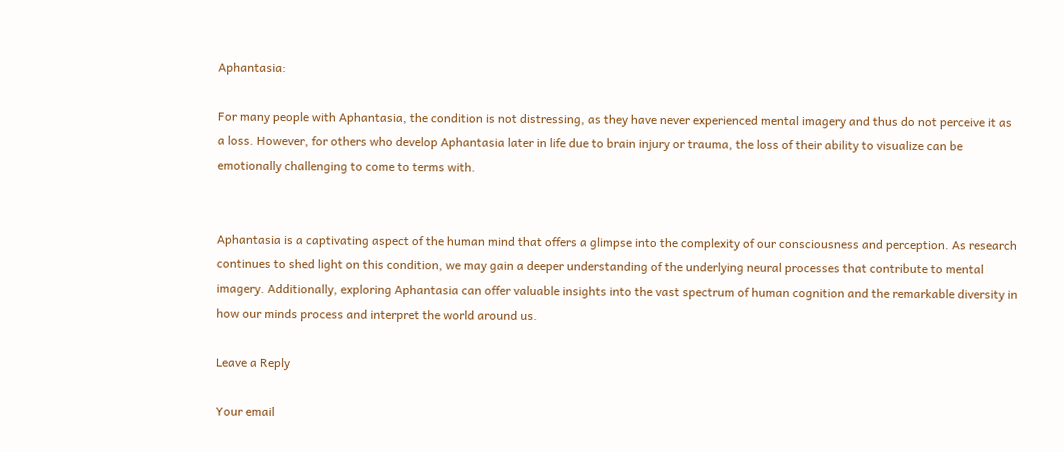Aphantasia:

For many people with Aphantasia, the condition is not distressing, as they have never experienced mental imagery and thus do not perceive it as a loss. However, for others who develop Aphantasia later in life due to brain injury or trauma, the loss of their ability to visualize can be emotionally challenging to come to terms with.


Aphantasia is a captivating aspect of the human mind that offers a glimpse into the complexity of our consciousness and perception. As research continues to shed light on this condition, we may gain a deeper understanding of the underlying neural processes that contribute to mental imagery. Additionally, exploring Aphantasia can offer valuable insights into the vast spectrum of human cognition and the remarkable diversity in how our minds process and interpret the world around us.

Leave a Reply

Your email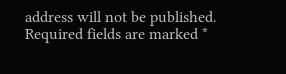address will not be published. Required fields are marked *